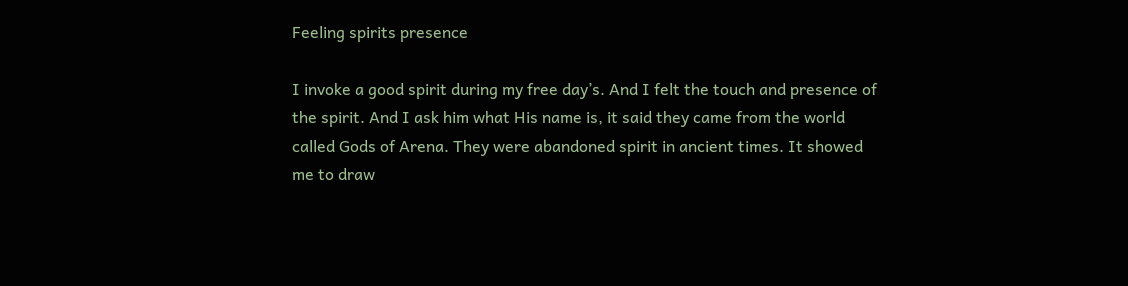Feeling spirits presence

I invoke a good spirit during my free day’s. And I felt the touch and presence of the spirit. And I ask him what His name is, it said they came from the world called Gods of Arena. They were abandoned spirit in ancient times. It showed me to draw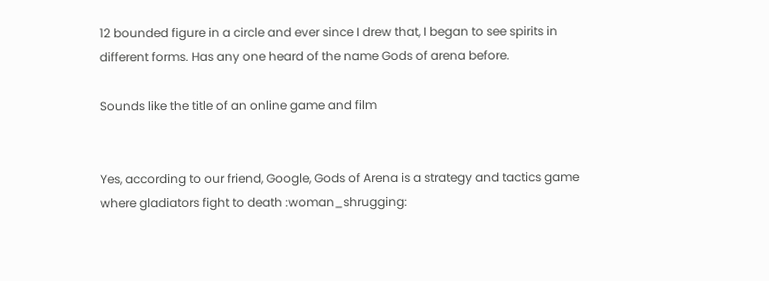12 bounded figure in a circle and ever since I drew that, I began to see spirits in different forms. Has any one heard of the name Gods of arena before.

Sounds like the title of an online game and film


Yes, according to our friend, Google, Gods of Arena is a strategy and tactics game where gladiators fight to death :woman_shrugging: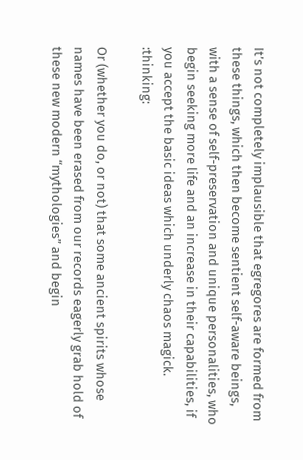It’s not completely implausible that egregores are formed from these things, which then become sentient self-aware beings, with a sense of self-preservation and unique personalities, who begin seeking more life and an increase in their capabilities, if you accept the basic ideas which underly chaos magick. :thinking:

Or (whether you do, or not) that some ancient spirits whose names have been erased from our records eagerly grab hold of these new modern “mythologies” and begin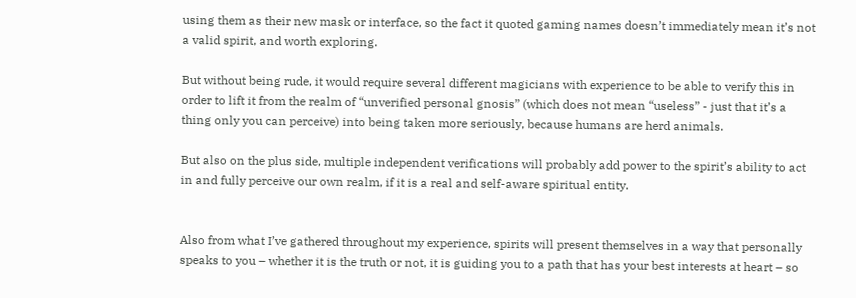using them as their new mask or interface, so the fact it quoted gaming names doesn’t immediately mean it’s not a valid spirit, and worth exploring.

But without being rude, it would require several different magicians with experience to be able to verify this in order to lift it from the realm of “unverified personal gnosis” (which does not mean “useless” - just that it’s a thing only you can perceive) into being taken more seriously, because humans are herd animals.

But also on the plus side, multiple independent verifications will probably add power to the spirit’s ability to act in and fully perceive our own realm, if it is a real and self-aware spiritual entity.


Also from what I’ve gathered throughout my experience, spirits will present themselves in a way that personally speaks to you – whether it is the truth or not, it is guiding you to a path that has your best interests at heart – so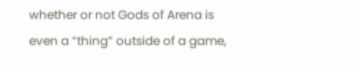whether or not Gods of Arena is even a “thing” outside of a game,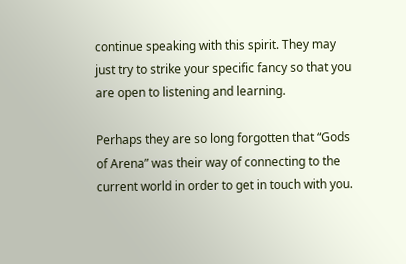continue speaking with this spirit. They may just try to strike your specific fancy so that you are open to listening and learning.

Perhaps they are so long forgotten that “Gods of Arena” was their way of connecting to the current world in order to get in touch with you.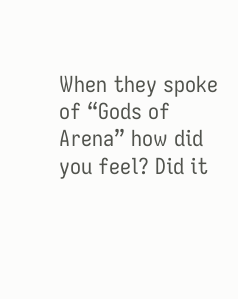When they spoke of “Gods of Arena” how did you feel? Did it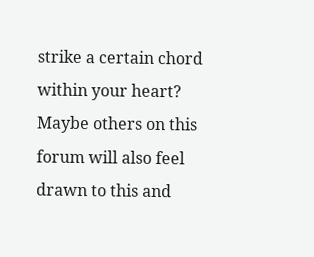strike a certain chord within your heart? Maybe others on this forum will also feel drawn to this and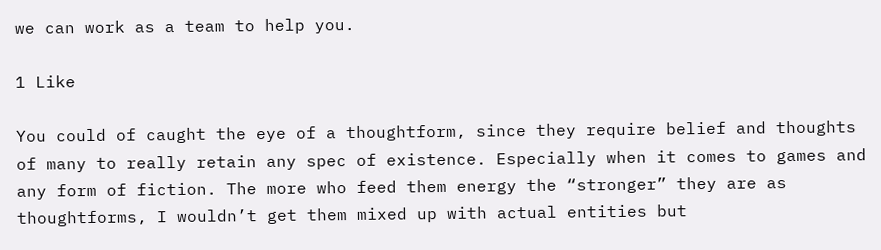we can work as a team to help you.

1 Like

You could of caught the eye of a thoughtform, since they require belief and thoughts of many to really retain any spec of existence. Especially when it comes to games and any form of fiction. The more who feed them energy the “stronger” they are as thoughtforms, I wouldn’t get them mixed up with actual entities but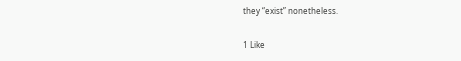they “exist” nonetheless.

1 Like